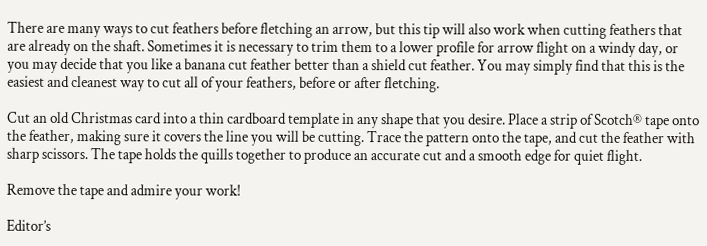There are many ways to cut feathers before fletching an arrow, but this tip will also work when cutting feathers that are already on the shaft. Sometimes it is necessary to trim them to a lower profile for arrow flight on a windy day, or you may decide that you like a banana cut feather better than a shield cut feather. You may simply find that this is the easiest and cleanest way to cut all of your feathers, before or after fletching.

Cut an old Christmas card into a thin cardboard template in any shape that you desire. Place a strip of Scotch® tape onto the feather, making sure it covers the line you will be cutting. Trace the pattern onto the tape, and cut the feather with sharp scissors. The tape holds the quills together to produce an accurate cut and a smooth edge for quiet flight.

Remove the tape and admire your work!

Editor’s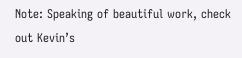Note: Speaking of beautiful work, check out Kevin’s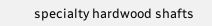specialty hardwood shafts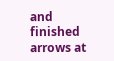and finished arrows at